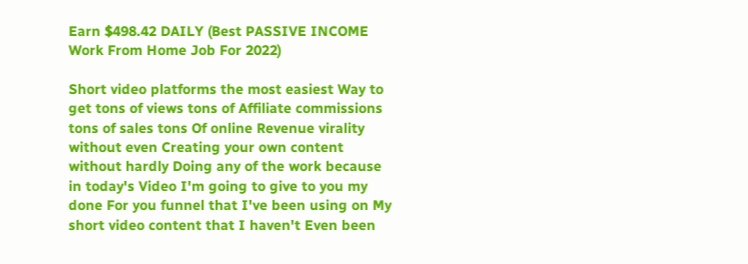Earn $498.42 DAILY (Best PASSIVE INCOME Work From Home Job For 2022)

Short video platforms the most easiest Way to get tons of views tons of Affiliate commissions tons of sales tons Of online Revenue virality without even Creating your own content without hardly Doing any of the work because in today's Video I'm going to give to you my done For you funnel that I've been using on My short video content that I haven't Even been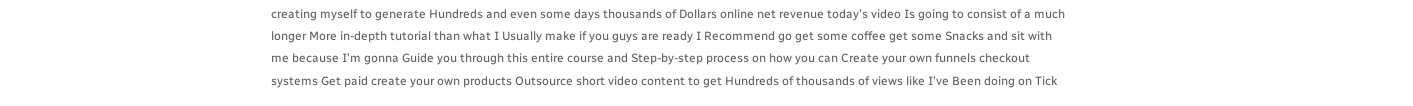creating myself to generate Hundreds and even some days thousands of Dollars online net revenue today's video Is going to consist of a much longer More in-depth tutorial than what I Usually make if you guys are ready I Recommend go get some coffee get some Snacks and sit with me because I'm gonna Guide you through this entire course and Step-by-step process on how you can Create your own funnels checkout systems Get paid create your own products Outsource short video content to get Hundreds of thousands of views like I've Been doing on Tick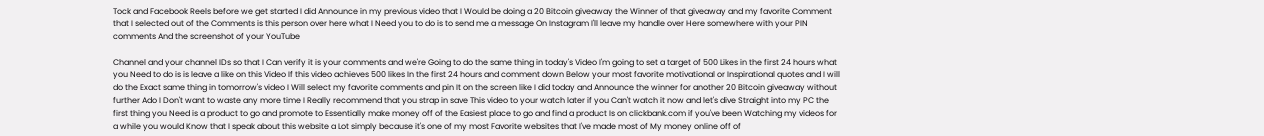Tock and Facebook Reels before we get started I did Announce in my previous video that I Would be doing a 20 Bitcoin giveaway the Winner of that giveaway and my favorite Comment that I selected out of the Comments is this person over here what I Need you to do is to send me a message On Instagram I'll leave my handle over Here somewhere with your PIN comments And the screenshot of your YouTube

Channel and your channel IDs so that I Can verify it is your comments and we're Going to do the same thing in today's Video I'm going to set a target of 500 Likes in the first 24 hours what you Need to do is is leave a like on this Video If this video achieves 500 likes In the first 24 hours and comment down Below your most favorite motivational or Inspirational quotes and I will do the Exact same thing in tomorrow's video I Will select my favorite comments and pin It on the screen like I did today and Announce the winner for another 20 Bitcoin giveaway without further Ado I Don't want to waste any more time I Really recommend that you strap in save This video to your watch later if you Can't watch it now and let's dive Straight into my PC the first thing you Need is a product to go and promote to Essentially make money off of the Easiest place to go and find a product Is on clickbank.com if you've been Watching my videos for a while you would Know that I speak about this website a Lot simply because it's one of my most Favorite websites that I've made most of My money online off of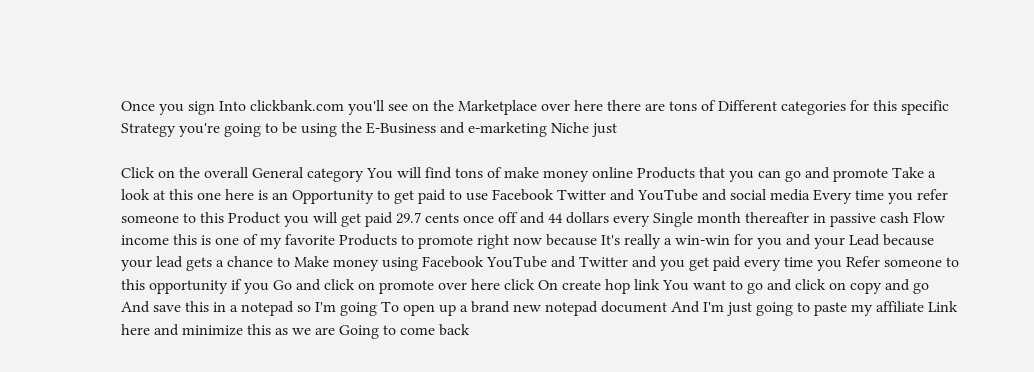Once you sign Into clickbank.com you'll see on the Marketplace over here there are tons of Different categories for this specific Strategy you're going to be using the E-Business and e-marketing Niche just

Click on the overall General category You will find tons of make money online Products that you can go and promote Take a look at this one here is an Opportunity to get paid to use Facebook Twitter and YouTube and social media Every time you refer someone to this Product you will get paid 29.7 cents once off and 44 dollars every Single month thereafter in passive cash Flow income this is one of my favorite Products to promote right now because It's really a win-win for you and your Lead because your lead gets a chance to Make money using Facebook YouTube and Twitter and you get paid every time you Refer someone to this opportunity if you Go and click on promote over here click On create hop link You want to go and click on copy and go And save this in a notepad so I'm going To open up a brand new notepad document And I'm just going to paste my affiliate Link here and minimize this as we are Going to come back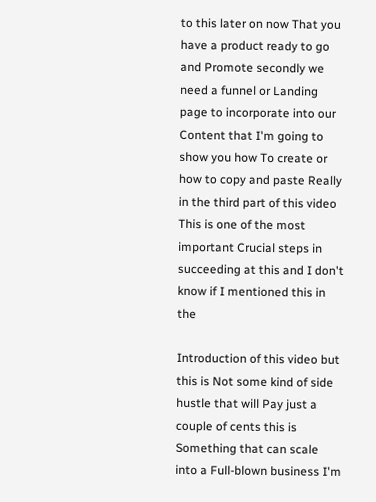to this later on now That you have a product ready to go and Promote secondly we need a funnel or Landing page to incorporate into our Content that I'm going to show you how To create or how to copy and paste Really in the third part of this video This is one of the most important Crucial steps in succeeding at this and I don't know if I mentioned this in the

Introduction of this video but this is Not some kind of side hustle that will Pay just a couple of cents this is Something that can scale into a Full-blown business I'm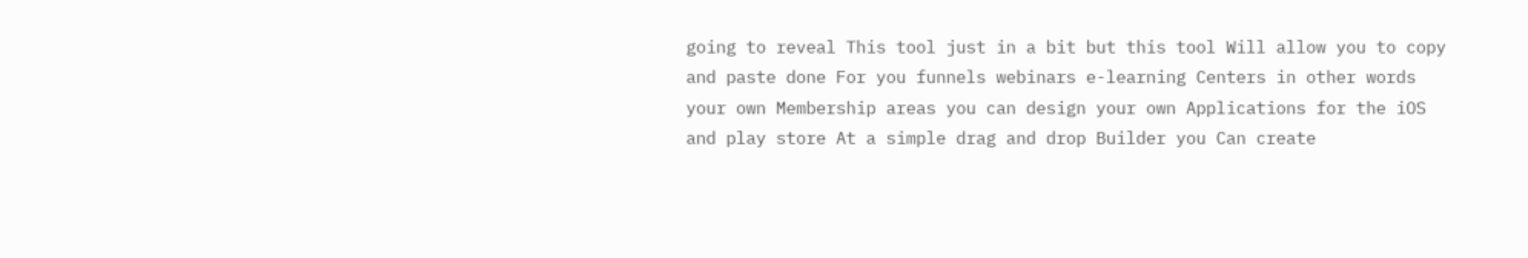going to reveal This tool just in a bit but this tool Will allow you to copy and paste done For you funnels webinars e-learning Centers in other words your own Membership areas you can design your own Applications for the iOS and play store At a simple drag and drop Builder you Can create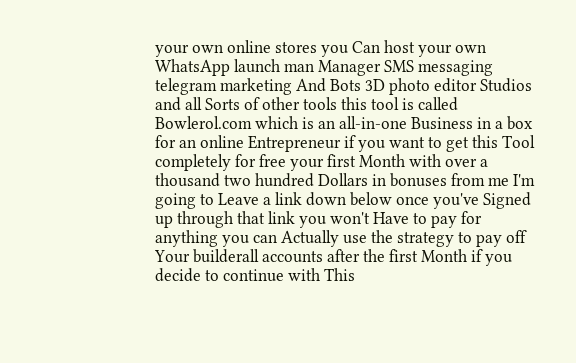your own online stores you Can host your own WhatsApp launch man Manager SMS messaging telegram marketing And Bots 3D photo editor Studios and all Sorts of other tools this tool is called Bowlerol.com which is an all-in-one Business in a box for an online Entrepreneur if you want to get this Tool completely for free your first Month with over a thousand two hundred Dollars in bonuses from me I'm going to Leave a link down below once you've Signed up through that link you won't Have to pay for anything you can Actually use the strategy to pay off Your builderall accounts after the first Month if you decide to continue with This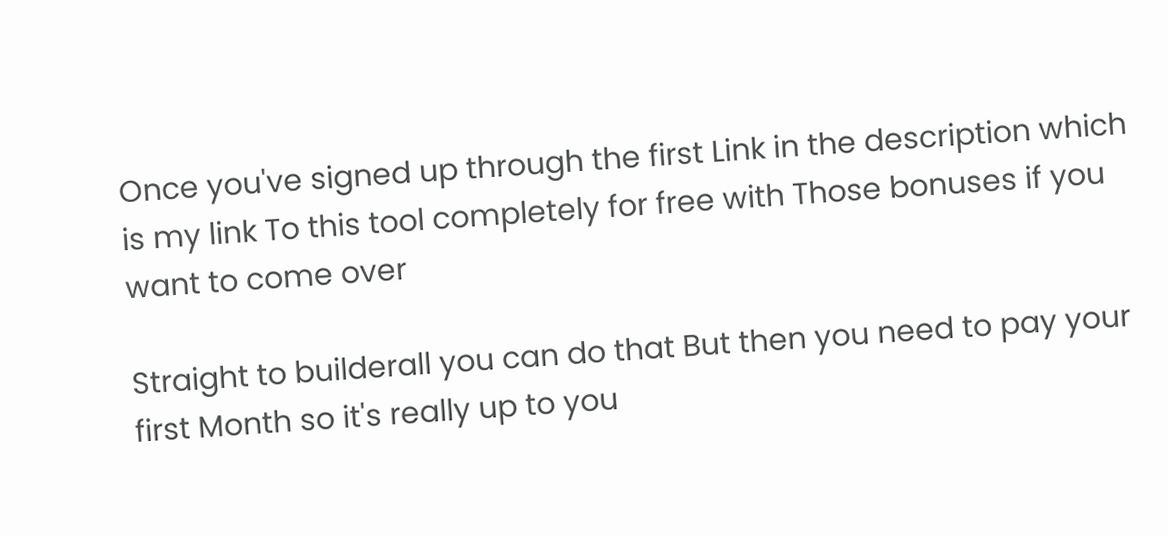Once you've signed up through the first Link in the description which is my link To this tool completely for free with Those bonuses if you want to come over

Straight to builderall you can do that But then you need to pay your first Month so it's really up to you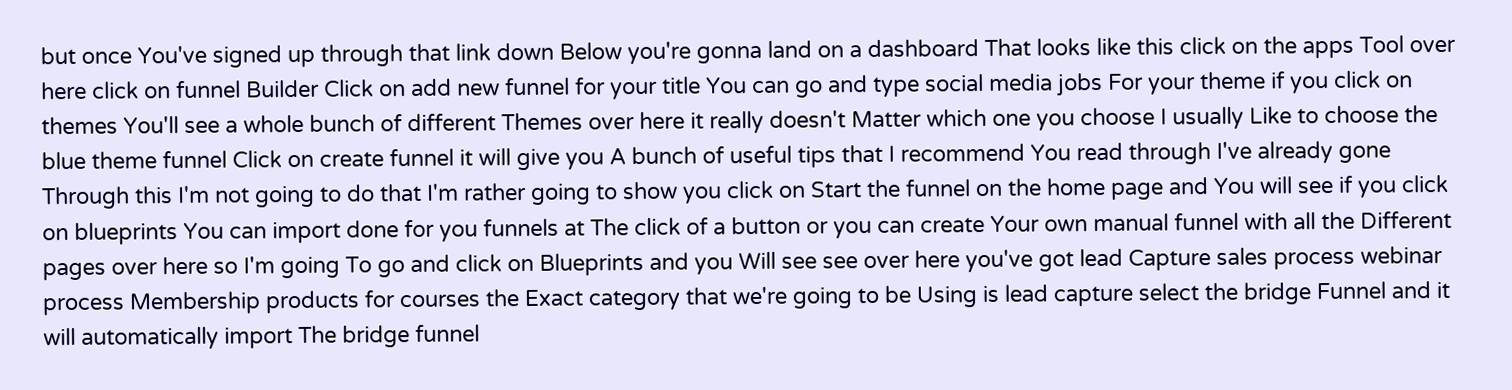but once You've signed up through that link down Below you're gonna land on a dashboard That looks like this click on the apps Tool over here click on funnel Builder Click on add new funnel for your title You can go and type social media jobs For your theme if you click on themes You'll see a whole bunch of different Themes over here it really doesn't Matter which one you choose I usually Like to choose the blue theme funnel Click on create funnel it will give you A bunch of useful tips that I recommend You read through I've already gone Through this I'm not going to do that I'm rather going to show you click on Start the funnel on the home page and You will see if you click on blueprints You can import done for you funnels at The click of a button or you can create Your own manual funnel with all the Different pages over here so I'm going To go and click on Blueprints and you Will see see over here you've got lead Capture sales process webinar process Membership products for courses the Exact category that we're going to be Using is lead capture select the bridge Funnel and it will automatically import The bridge funnel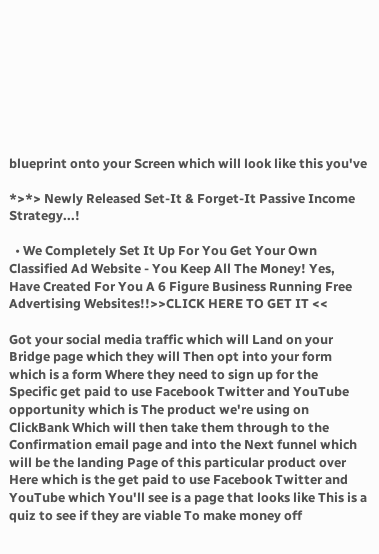blueprint onto your Screen which will look like this you've

*>*> Newly Released Set-It & Forget-It Passive Income Strategy...!

  • We Completely Set It Up For You Get Your Own Classified Ad Website - You Keep All The Money! Yes, Have Created For You A 6 Figure Business Running Free Advertising Websites!!>>CLICK HERE TO GET IT <<

Got your social media traffic which will Land on your Bridge page which they will Then opt into your form which is a form Where they need to sign up for the Specific get paid to use Facebook Twitter and YouTube opportunity which is The product we're using on ClickBank Which will then take them through to the Confirmation email page and into the Next funnel which will be the landing Page of this particular product over Here which is the get paid to use Facebook Twitter and YouTube which You'll see is a page that looks like This is a quiz to see if they are viable To make money off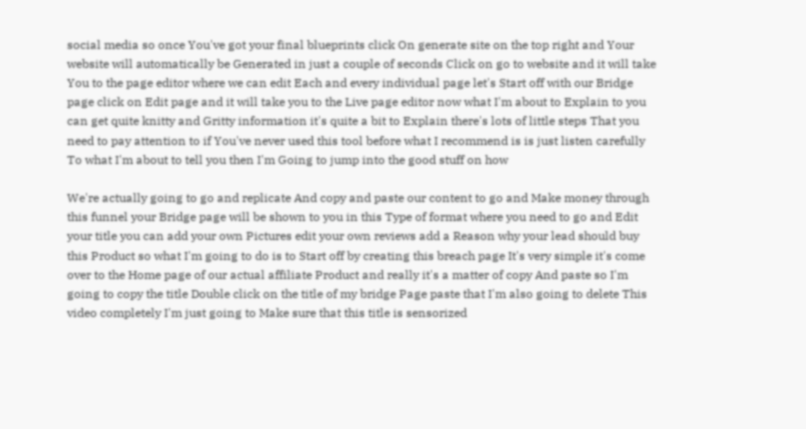social media so once You've got your final blueprints click On generate site on the top right and Your website will automatically be Generated in just a couple of seconds Click on go to website and it will take You to the page editor where we can edit Each and every individual page let's Start off with our Bridge page click on Edit page and it will take you to the Live page editor now what I'm about to Explain to you can get quite knitty and Gritty information it's quite a bit to Explain there's lots of little steps That you need to pay attention to if You've never used this tool before what I recommend is is just listen carefully To what I'm about to tell you then I'm Going to jump into the good stuff on how

We're actually going to go and replicate And copy and paste our content to go and Make money through this funnel your Bridge page will be shown to you in this Type of format where you need to go and Edit your title you can add your own Pictures edit your own reviews add a Reason why your lead should buy this Product so what I'm going to do is to Start off by creating this breach page It's very simple it's come over to the Home page of our actual affiliate Product and really it's a matter of copy And paste so I'm going to copy the title Double click on the title of my bridge Page paste that I'm also going to delete This video completely I'm just going to Make sure that this title is sensorized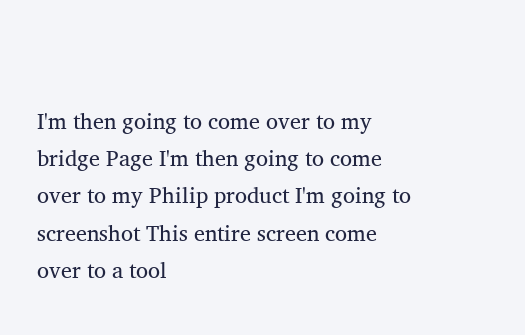I'm then going to come over to my bridge Page I'm then going to come over to my Philip product I'm going to screenshot This entire screen come over to a tool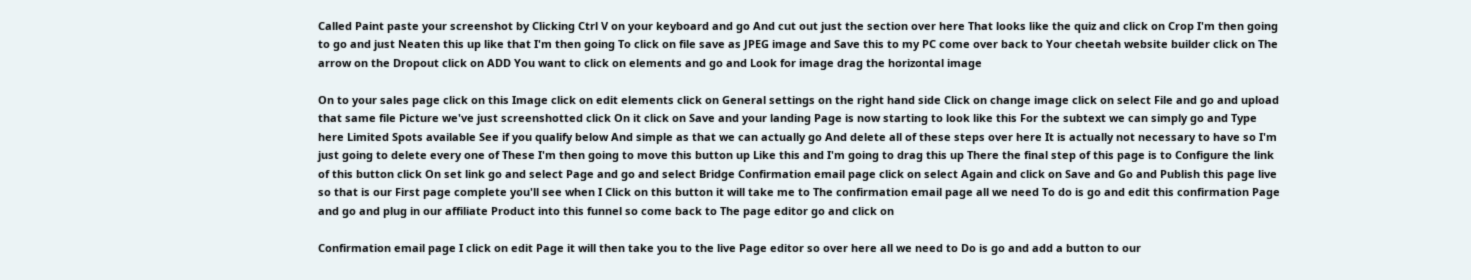Called Paint paste your screenshot by Clicking Ctrl V on your keyboard and go And cut out just the section over here That looks like the quiz and click on Crop I'm then going to go and just Neaten this up like that I'm then going To click on file save as JPEG image and Save this to my PC come over back to Your cheetah website builder click on The arrow on the Dropout click on ADD You want to click on elements and go and Look for image drag the horizontal image

On to your sales page click on this Image click on edit elements click on General settings on the right hand side Click on change image click on select File and go and upload that same file Picture we've just screenshotted click On it click on Save and your landing Page is now starting to look like this For the subtext we can simply go and Type here Limited Spots available See if you qualify below And simple as that we can actually go And delete all of these steps over here It is actually not necessary to have so I'm just going to delete every one of These I'm then going to move this button up Like this and I'm going to drag this up There the final step of this page is to Configure the link of this button click On set link go and select Page and go and select Bridge Confirmation email page click on select Again and click on Save and Go and Publish this page live so that is our First page complete you'll see when I Click on this button it will take me to The confirmation email page all we need To do is go and edit this confirmation Page and go and plug in our affiliate Product into this funnel so come back to The page editor go and click on

Confirmation email page I click on edit Page it will then take you to the live Page editor so over here all we need to Do is go and add a button to our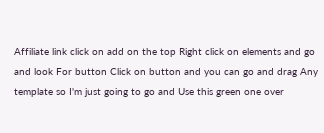Affiliate link click on add on the top Right click on elements and go and look For button Click on button and you can go and drag Any template so I'm just going to go and Use this green one over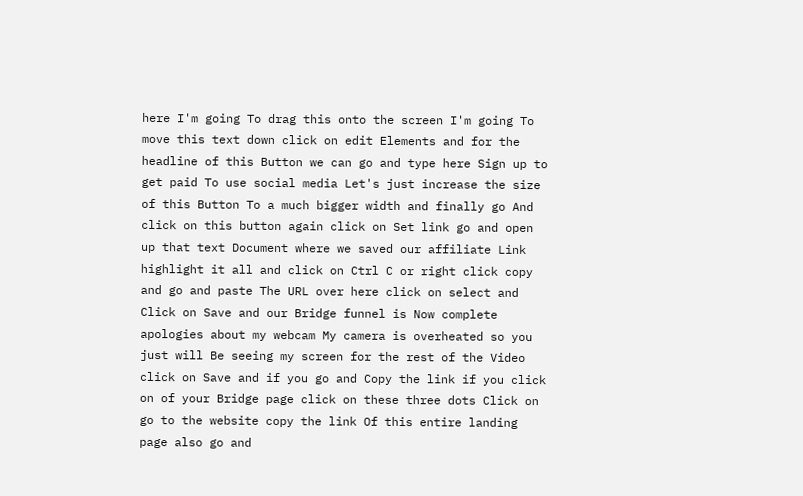here I'm going To drag this onto the screen I'm going To move this text down click on edit Elements and for the headline of this Button we can go and type here Sign up to get paid To use social media Let's just increase the size of this Button To a much bigger width and finally go And click on this button again click on Set link go and open up that text Document where we saved our affiliate Link highlight it all and click on Ctrl C or right click copy and go and paste The URL over here click on select and Click on Save and our Bridge funnel is Now complete apologies about my webcam My camera is overheated so you just will Be seeing my screen for the rest of the Video click on Save and if you go and Copy the link if you click on of your Bridge page click on these three dots Click on go to the website copy the link Of this entire landing page also go and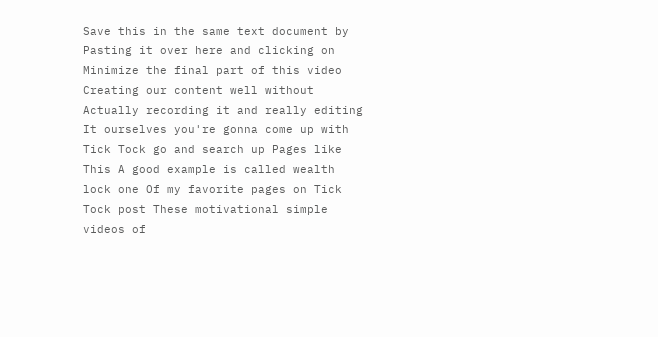Save this in the same text document by Pasting it over here and clicking on Minimize the final part of this video Creating our content well without Actually recording it and really editing It ourselves you're gonna come up with Tick Tock go and search up Pages like This A good example is called wealth lock one Of my favorite pages on Tick Tock post These motivational simple videos of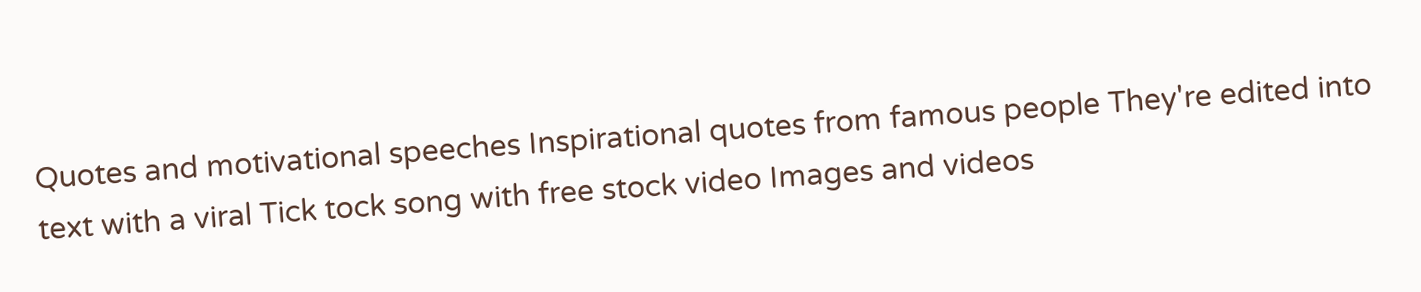Quotes and motivational speeches Inspirational quotes from famous people They're edited into text with a viral Tick tock song with free stock video Images and videos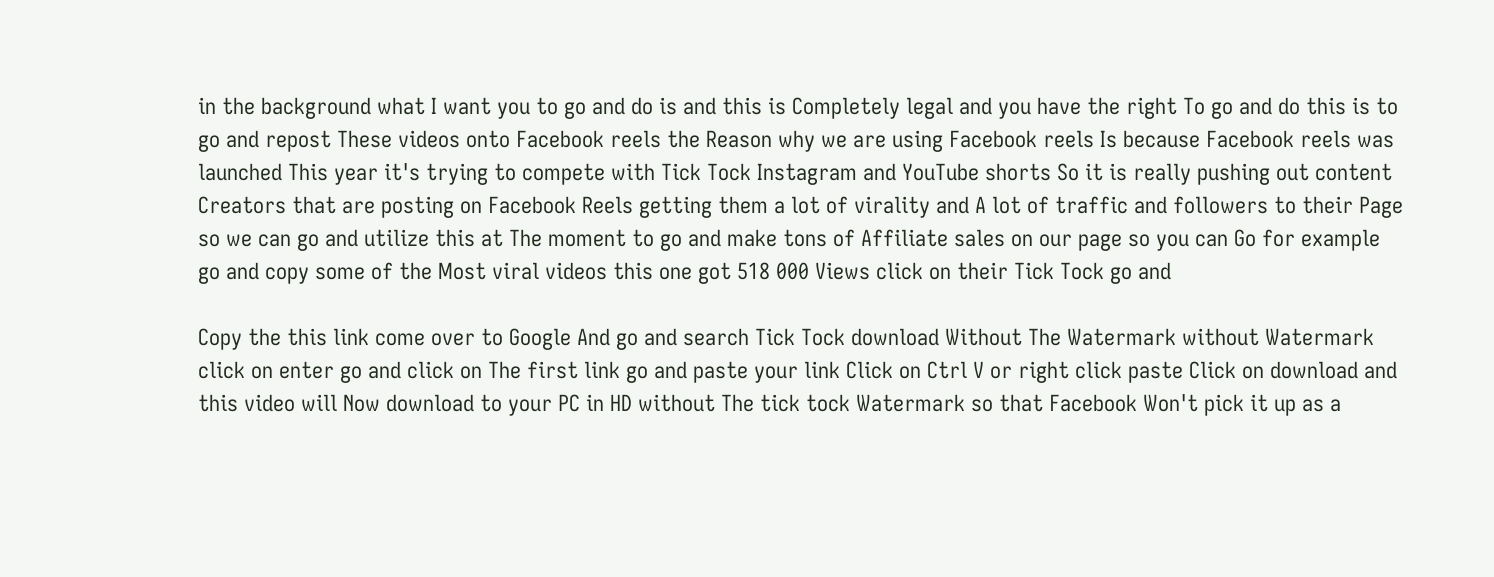in the background what I want you to go and do is and this is Completely legal and you have the right To go and do this is to go and repost These videos onto Facebook reels the Reason why we are using Facebook reels Is because Facebook reels was launched This year it's trying to compete with Tick Tock Instagram and YouTube shorts So it is really pushing out content Creators that are posting on Facebook Reels getting them a lot of virality and A lot of traffic and followers to their Page so we can go and utilize this at The moment to go and make tons of Affiliate sales on our page so you can Go for example go and copy some of the Most viral videos this one got 518 000 Views click on their Tick Tock go and

Copy the this link come over to Google And go and search Tick Tock download Without The Watermark without Watermark click on enter go and click on The first link go and paste your link Click on Ctrl V or right click paste Click on download and this video will Now download to your PC in HD without The tick tock Watermark so that Facebook Won't pick it up as a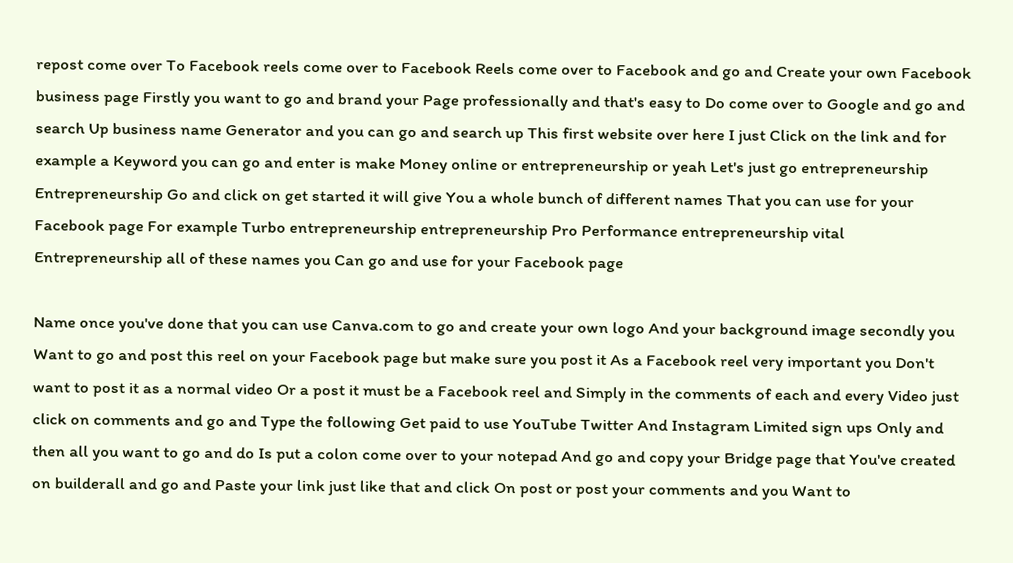repost come over To Facebook reels come over to Facebook Reels come over to Facebook and go and Create your own Facebook business page Firstly you want to go and brand your Page professionally and that's easy to Do come over to Google and go and search Up business name Generator and you can go and search up This first website over here I just Click on the link and for example a Keyword you can go and enter is make Money online or entrepreneurship or yeah Let's just go entrepreneurship Entrepreneurship Go and click on get started it will give You a whole bunch of different names That you can use for your Facebook page For example Turbo entrepreneurship entrepreneurship Pro Performance entrepreneurship vital Entrepreneurship all of these names you Can go and use for your Facebook page

Name once you've done that you can use Canva.com to go and create your own logo And your background image secondly you Want to go and post this reel on your Facebook page but make sure you post it As a Facebook reel very important you Don't want to post it as a normal video Or a post it must be a Facebook reel and Simply in the comments of each and every Video just click on comments and go and Type the following Get paid to use YouTube Twitter And Instagram Limited sign ups Only and then all you want to go and do Is put a colon come over to your notepad And go and copy your Bridge page that You've created on builderall and go and Paste your link just like that and click On post or post your comments and you Want to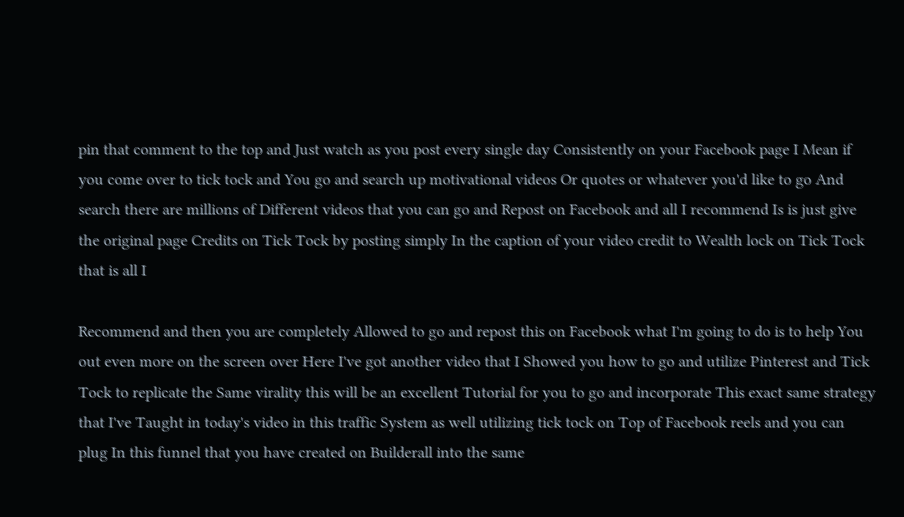pin that comment to the top and Just watch as you post every single day Consistently on your Facebook page I Mean if you come over to tick tock and You go and search up motivational videos Or quotes or whatever you'd like to go And search there are millions of Different videos that you can go and Repost on Facebook and all I recommend Is is just give the original page Credits on Tick Tock by posting simply In the caption of your video credit to Wealth lock on Tick Tock that is all I

Recommend and then you are completely Allowed to go and repost this on Facebook what I'm going to do is to help You out even more on the screen over Here I've got another video that I Showed you how to go and utilize Pinterest and Tick Tock to replicate the Same virality this will be an excellent Tutorial for you to go and incorporate This exact same strategy that I've Taught in today's video in this traffic System as well utilizing tick tock on Top of Facebook reels and you can plug In this funnel that you have created on Builderall into the same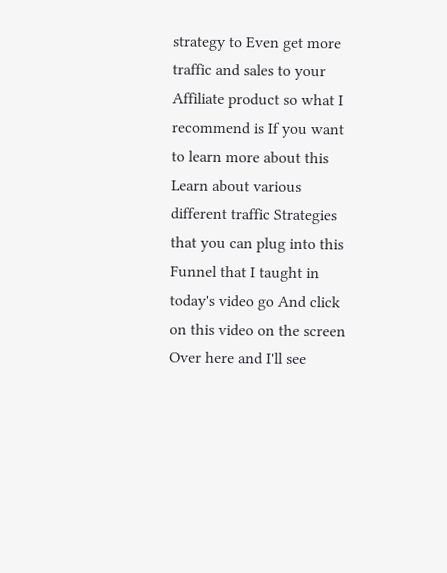strategy to Even get more traffic and sales to your Affiliate product so what I recommend is If you want to learn more about this Learn about various different traffic Strategies that you can plug into this Funnel that I taught in today's video go And click on this video on the screen Over here and I'll see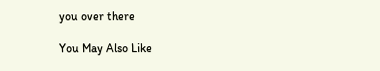you over there

You May Also Like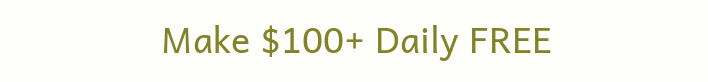Make $100+ Daily FREE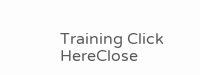Training Click HereClose